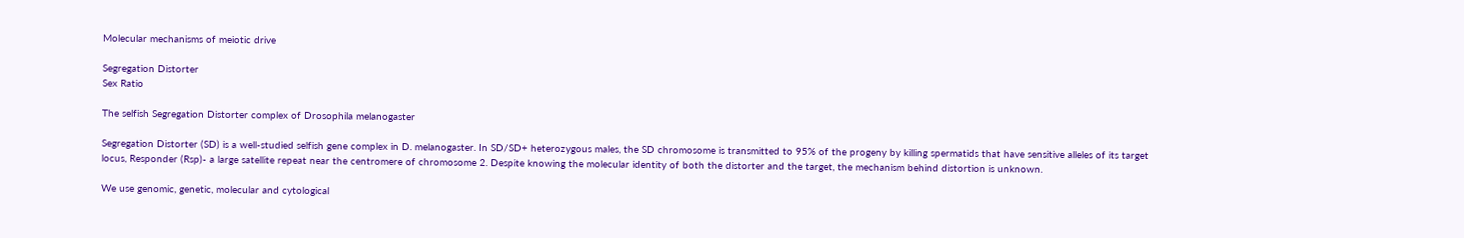Molecular mechanisms of meiotic drive

Segregation Distorter
Sex Ratio

The selfish Segregation Distorter complex of Drosophila melanogaster

Segregation Distorter (SD) is a well-studied selfish gene complex in D. melanogaster. In SD/SD+ heterozygous males, the SD chromosome is transmitted to 95% of the progeny by killing spermatids that have sensitive alleles of its target locus, Responder (Rsp)- a large satellite repeat near the centromere of chromosome 2. Despite knowing the molecular identity of both the distorter and the target, the mechanism behind distortion is unknown.

We use genomic, genetic, molecular and cytological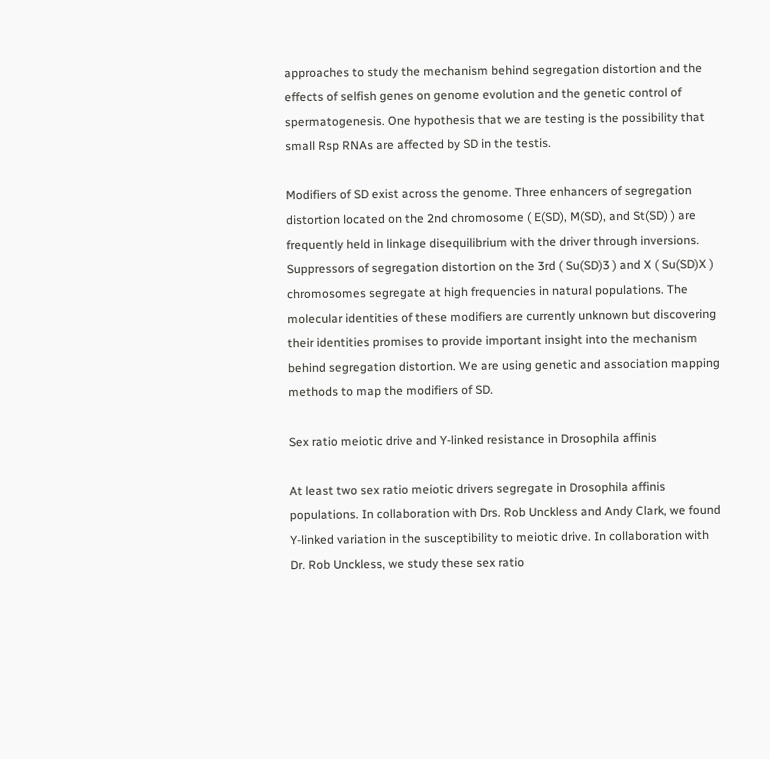approaches to study the mechanism behind segregation distortion and the effects of selfish genes on genome evolution and the genetic control of spermatogenesis. One hypothesis that we are testing is the possibility that small Rsp RNAs are affected by SD in the testis.

Modifiers of SD exist across the genome. Three enhancers of segregation distortion located on the 2nd chromosome ( E(SD), M(SD), and St(SD) ) are frequently held in linkage disequilibrium with the driver through inversions. Suppressors of segregation distortion on the 3rd ( Su(SD)3 ) and X ( Su(SD)X ) chromosomes segregate at high frequencies in natural populations. The molecular identities of these modifiers are currently unknown but discovering their identities promises to provide important insight into the mechanism behind segregation distortion. We are using genetic and association mapping methods to map the modifiers of SD.

Sex ratio meiotic drive and Y-linked resistance in Drosophila affinis

At least two sex ratio meiotic drivers segregate in Drosophila affinis populations. In collaboration with Drs. Rob Unckless and Andy Clark, we found Y-linked variation in the susceptibility to meiotic drive. In collaboration with Dr. Rob Unckless, we study these sex ratio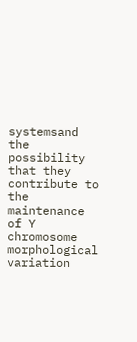systemsand the possibility that they contribute to the maintenance of Y chromosome morphological variation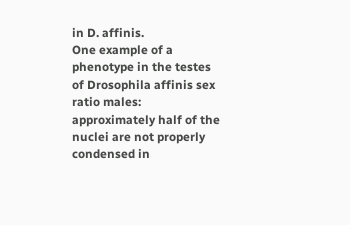in D. affinis.
One example of a phenotype in the testes of Drosophila affinis sex ratio males: approximately half of the nuclei are not properly condensed in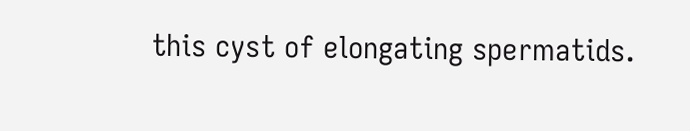this cyst of elongating spermatids.